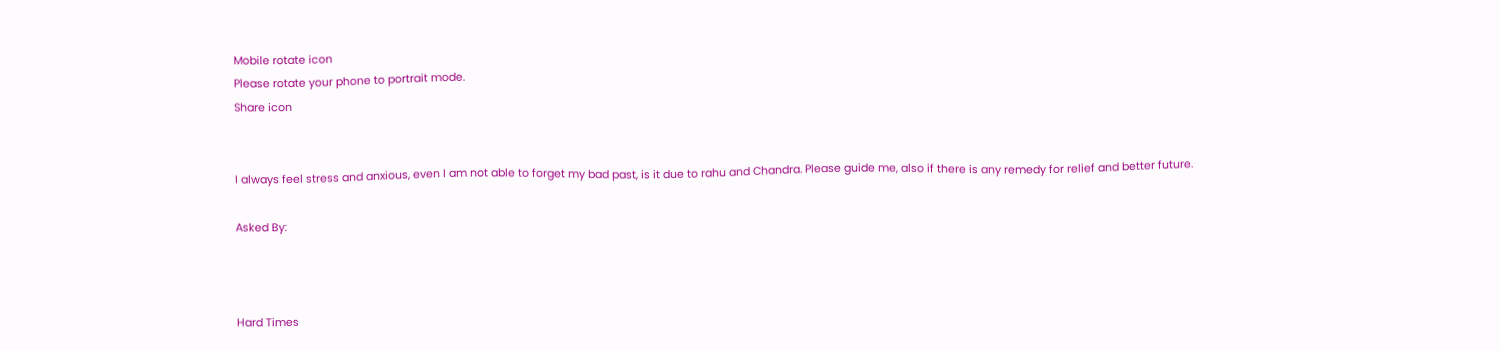Mobile rotate icon
Please rotate your phone to portrait mode.
Share icon


I always feel stress and anxious, even I am not able to forget my bad past, is it due to rahu and Chandra. Please guide me, also if there is any remedy for relief and better future.

Asked By:



Hard Times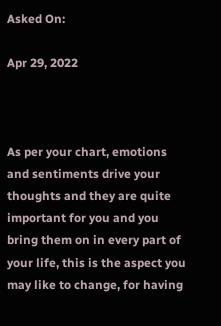Asked On:

Apr 29, 2022



As per your chart, emotions and sentiments drive your thoughts and they are quite important for you and you bring them on in every part of your life, this is the aspect you may like to change, for having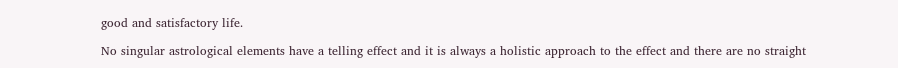good and satisfactory life.

No singular astrological elements have a telling effect and it is always a holistic approach to the effect and there are no straight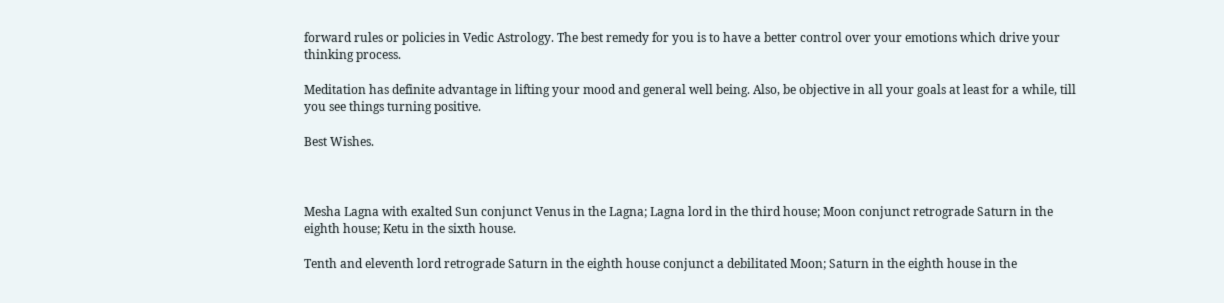forward rules or policies in Vedic Astrology. The best remedy for you is to have a better control over your emotions which drive your thinking process.

Meditation has definite advantage in lifting your mood and general well being. Also, be objective in all your goals at least for a while, till you see things turning positive.

Best Wishes.



Mesha Lagna with exalted Sun conjunct Venus in the Lagna; Lagna lord in the third house; Moon conjunct retrograde Saturn in the eighth house; Ketu in the sixth house.

Tenth and eleventh lord retrograde Saturn in the eighth house conjunct a debilitated Moon; Saturn in the eighth house in the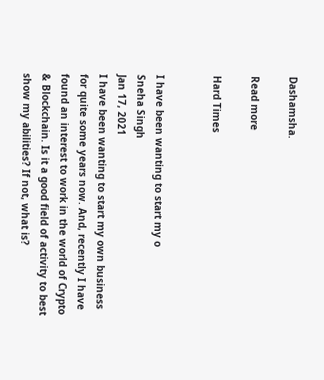Dashamsha.

Read more

Hard Times


I have been wanting to start my o
Sneha Singh
Jan 17, 2021
I have been wanting to start my own business for quite some years now. And, recently I have found an interest to work in the world of Crypto & Blockchain. Is it a good field of activity to best show my abilities? If not, what is?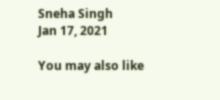Sneha Singh
Jan 17, 2021

You may also like